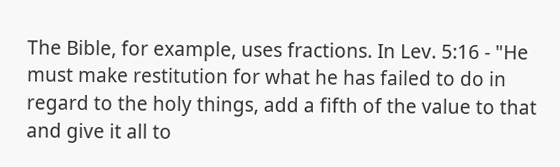The Bible, for example, uses fractions. In Lev. 5:16 - "He must make restitution for what he has failed to do in regard to the holy things, add a fifth of the value to that and give it all to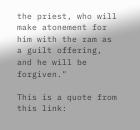the priest, who will make atonement for him with the ram as a guilt offering, and he will be forgiven."

This is a quote from this link: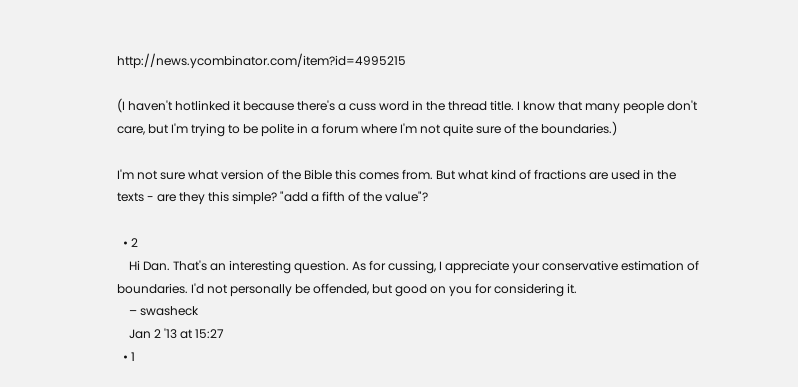http://news.ycombinator.com/item?id=4995215

(I haven't hotlinked it because there's a cuss word in the thread title. I know that many people don't care, but I'm trying to be polite in a forum where I'm not quite sure of the boundaries.)

I'm not sure what version of the Bible this comes from. But what kind of fractions are used in the texts - are they this simple? "add a fifth of the value"?

  • 2
    Hi Dan. That's an interesting question. As for cussing, I appreciate your conservative estimation of boundaries. I'd not personally be offended, but good on you for considering it.
    – swasheck
    Jan 2 '13 at 15:27
  • 1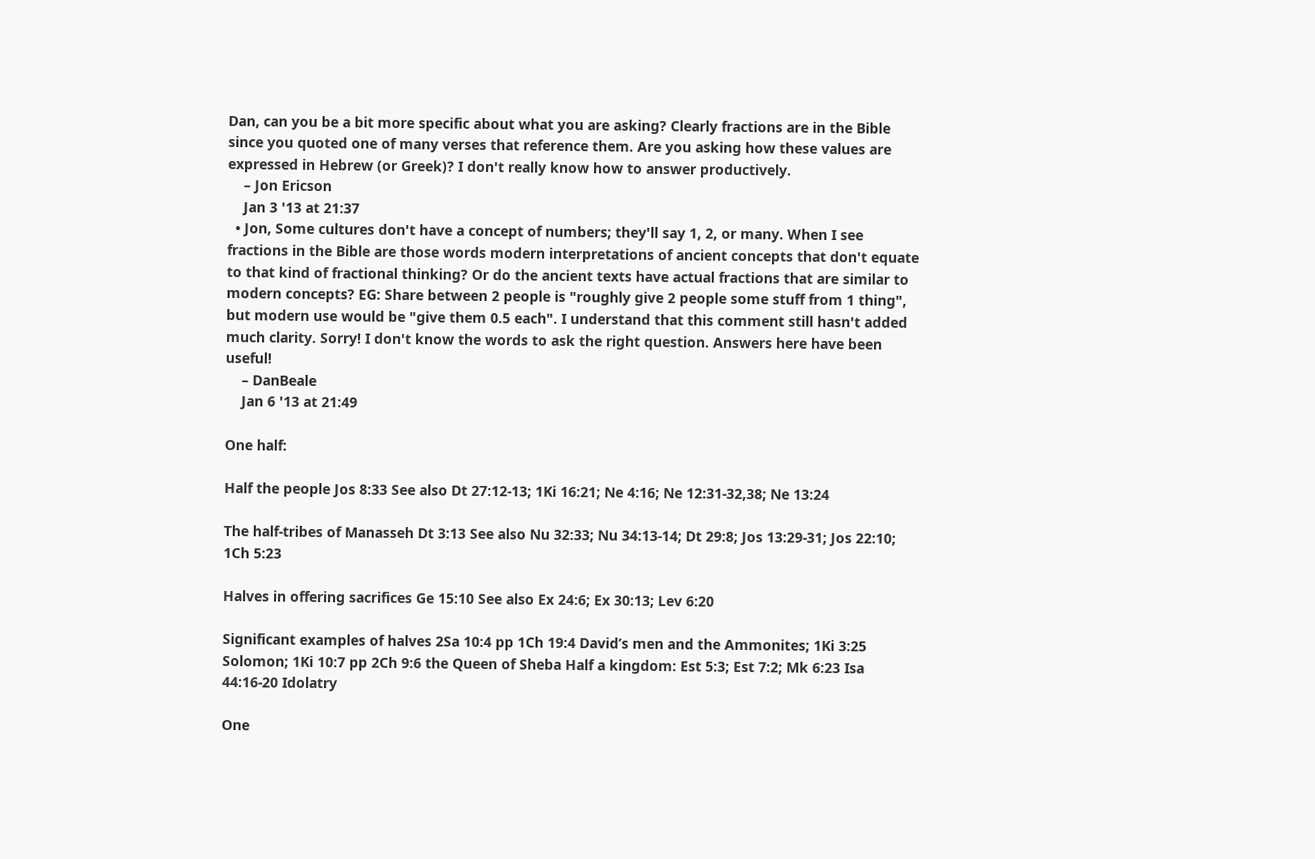Dan, can you be a bit more specific about what you are asking? Clearly fractions are in the Bible since you quoted one of many verses that reference them. Are you asking how these values are expressed in Hebrew (or Greek)? I don't really know how to answer productively.
    – Jon Ericson
    Jan 3 '13 at 21:37
  • Jon, Some cultures don't have a concept of numbers; they'll say 1, 2, or many. When I see fractions in the Bible are those words modern interpretations of ancient concepts that don't equate to that kind of fractional thinking? Or do the ancient texts have actual fractions that are similar to modern concepts? EG: Share between 2 people is "roughly give 2 people some stuff from 1 thing", but modern use would be "give them 0.5 each". I understand that this comment still hasn't added much clarity. Sorry! I don't know the words to ask the right question. Answers here have been useful!
    – DanBeale
    Jan 6 '13 at 21:49

One half:

Half the people Jos 8:33 See also Dt 27:12-13; 1Ki 16:21; Ne 4:16; Ne 12:31-32,38; Ne 13:24

The half-tribes of Manasseh Dt 3:13 See also Nu 32:33; Nu 34:13-14; Dt 29:8; Jos 13:29-31; Jos 22:10; 1Ch 5:23

Halves in offering sacrifices Ge 15:10 See also Ex 24:6; Ex 30:13; Lev 6:20

Significant examples of halves 2Sa 10:4 pp 1Ch 19:4 David’s men and the Ammonites; 1Ki 3:25 Solomon; 1Ki 10:7 pp 2Ch 9:6 the Queen of Sheba Half a kingdom: Est 5:3; Est 7:2; Mk 6:23 Isa 44:16-20 Idolatry

One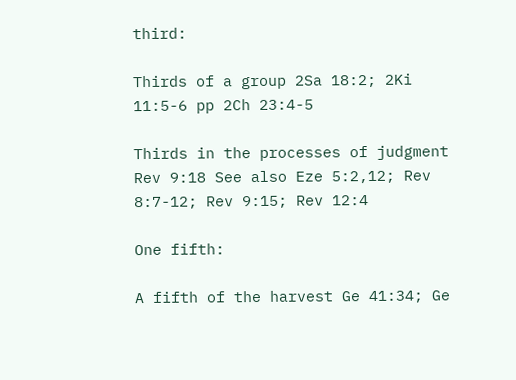third:

Thirds of a group 2Sa 18:2; 2Ki 11:5-6 pp 2Ch 23:4-5

Thirds in the processes of judgment Rev 9:18 See also Eze 5:2,12; Rev 8:7-12; Rev 9:15; Rev 12:4

One fifth:

A fifth of the harvest Ge 41:34; Ge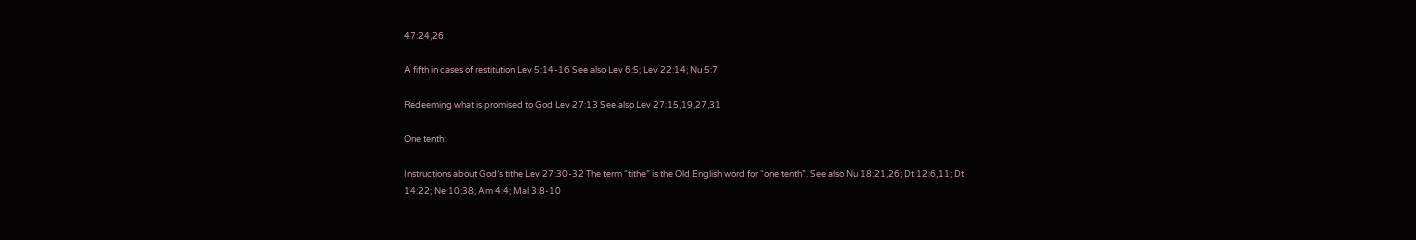47:24,26

A fifth in cases of restitution Lev 5:14-16 See also Lev 6:5; Lev 22:14; Nu 5:7

Redeeming what is promised to God Lev 27:13 See also Lev 27:15,19,27,31

One tenth:

Instructions about God’s tithe Lev 27:30-32 The term “tithe” is the Old English word for “one tenth”. See also Nu 18:21,26; Dt 12:6,11; Dt 14:22; Ne 10:38; Am 4:4; Mal 3:8-10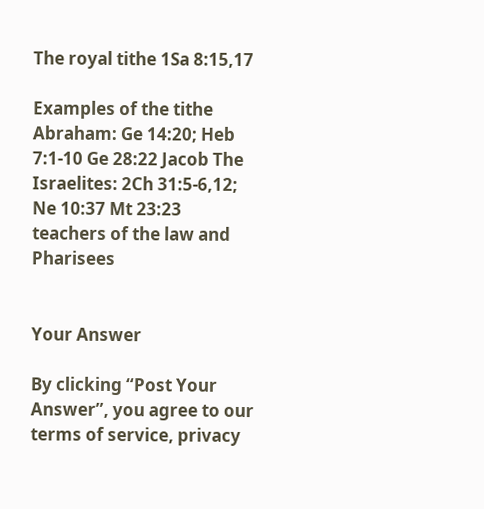The royal tithe 1Sa 8:15,17

Examples of the tithe Abraham: Ge 14:20; Heb 7:1-10 Ge 28:22 Jacob The Israelites: 2Ch 31:5-6,12; Ne 10:37 Mt 23:23 teachers of the law and Pharisees


Your Answer

By clicking “Post Your Answer”, you agree to our terms of service, privacy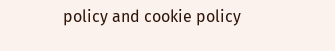policy and cookie policy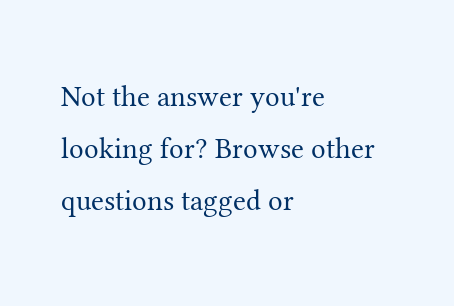Not the answer you're looking for? Browse other questions tagged or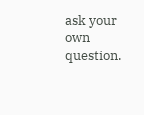ask your own question.